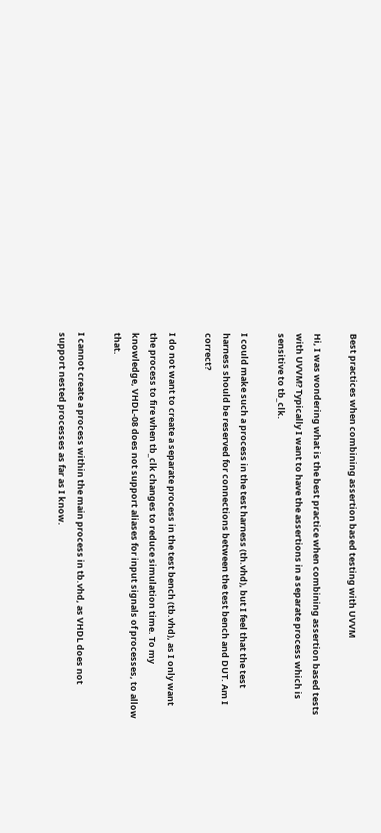Best practices when combining assertion based testing with UVVM

Hi, I was wondering what is the best practice when combining assertion based tests with UVVM? Typically I want to have the assertions in a separate process which is sensitive to tb_clk.

I could make such a process in the test harness (th.vhd), but I feel that the test harness should be reserved for connections between the test bench and DUT. Am I correct?

I do not want to create a separate process in the test bench (tb.vhd), as I only want the process to fire when tb_clk changes to reduce simulation time. To my knowledge, VHDL-08 does not support aliases for input signals of processes, to allow that.

I cannot create a process within the main process in tb.vhd, as VHDL does not support nested processes as far as I know.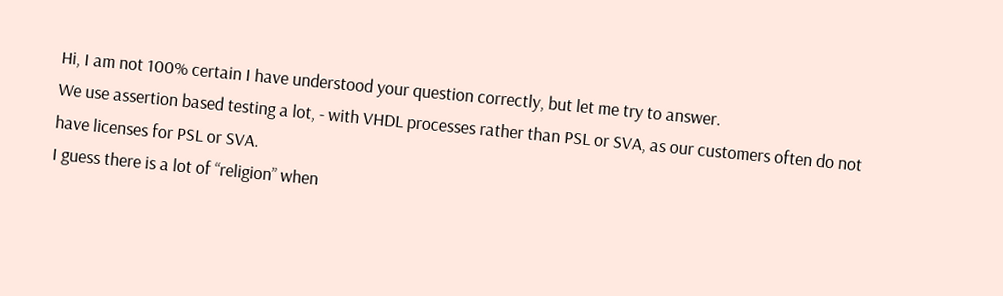Hi, I am not 100% certain I have understood your question correctly, but let me try to answer.
We use assertion based testing a lot, - with VHDL processes rather than PSL or SVA, as our customers often do not have licenses for PSL or SVA.
I guess there is a lot of “religion” when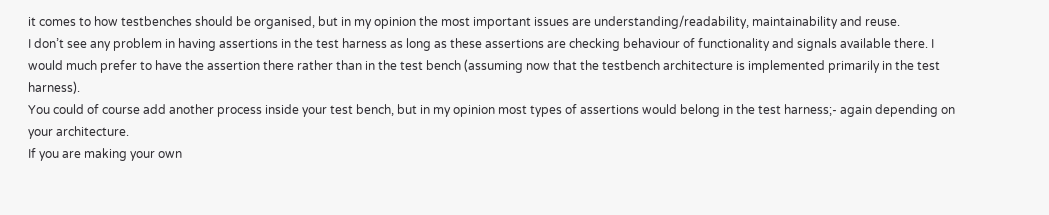it comes to how testbenches should be organised, but in my opinion the most important issues are understanding/readability, maintainability and reuse.
I don’t see any problem in having assertions in the test harness as long as these assertions are checking behaviour of functionality and signals available there. I would much prefer to have the assertion there rather than in the test bench (assuming now that the testbench architecture is implemented primarily in the test harness).
You could of course add another process inside your test bench, but in my opinion most types of assertions would belong in the test harness;- again depending on your architecture.
If you are making your own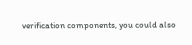verification components, you could also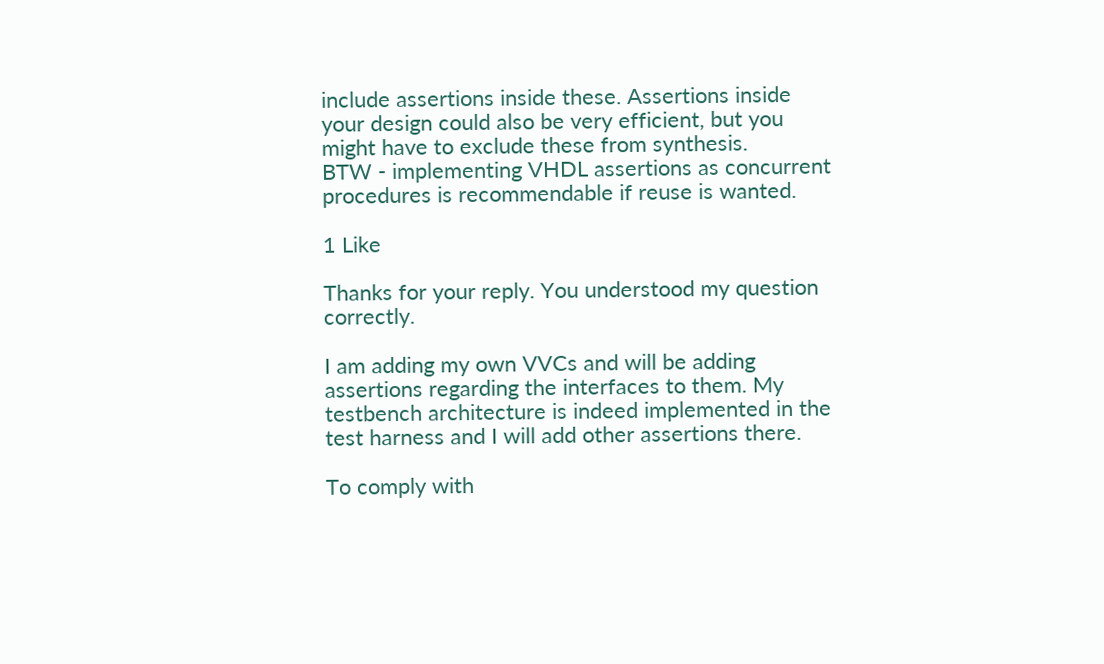include assertions inside these. Assertions inside your design could also be very efficient, but you might have to exclude these from synthesis.
BTW - implementing VHDL assertions as concurrent procedures is recommendable if reuse is wanted.

1 Like

Thanks for your reply. You understood my question correctly.

I am adding my own VVCs and will be adding assertions regarding the interfaces to them. My testbench architecture is indeed implemented in the test harness and I will add other assertions there.

To comply with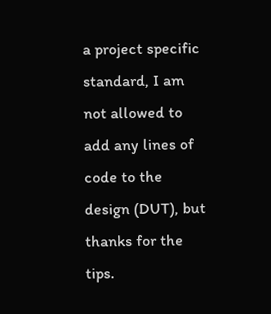a project specific standard, I am not allowed to add any lines of code to the design (DUT), but thanks for the tips.